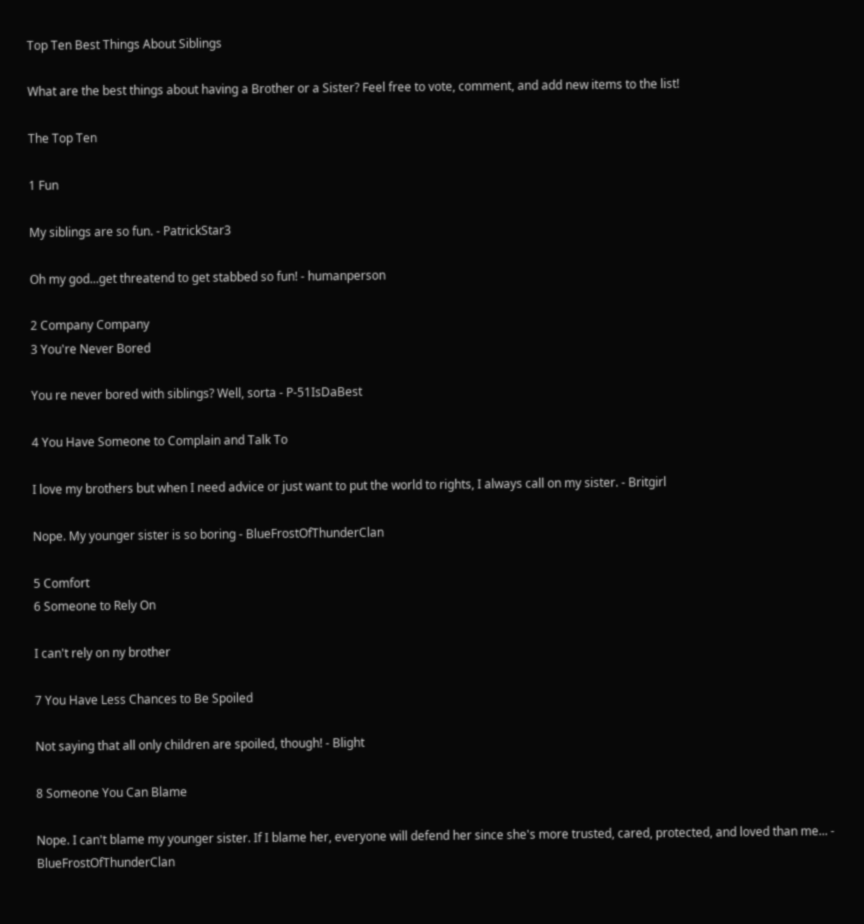Top Ten Best Things About Siblings

What are the best things about having a Brother or a Sister? Feel free to vote, comment, and add new items to the list!

The Top Ten

1 Fun

My siblings are so fun. - PatrickStar3

Oh my god...get threatend to get stabbed so fun! - humanperson

2 Company Company
3 You're Never Bored

You re never bored with siblings? Well, sorta - P-51IsDaBest

4 You Have Someone to Complain and Talk To

I love my brothers but when I need advice or just want to put the world to rights, I always call on my sister. - Britgirl

Nope. My younger sister is so boring - BlueFrostOfThunderClan

5 Comfort
6 Someone to Rely On

I can't rely on ny brother

7 You Have Less Chances to Be Spoiled

Not saying that all only children are spoiled, though! - Blight

8 Someone You Can Blame

Nope. I can't blame my younger sister. If I blame her, everyone will defend her since she's more trusted, cared, protected, and loved than me... - BlueFrostOfThunderClan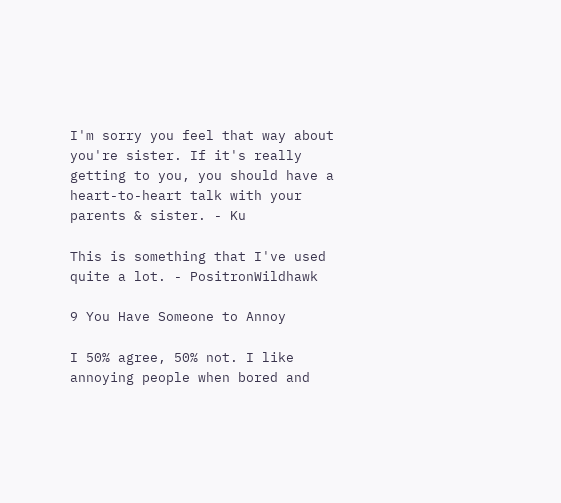I'm sorry you feel that way about you're sister. If it's really getting to you, you should have a heart-to-heart talk with your parents & sister. - Ku

This is something that I've used quite a lot. - PositronWildhawk

9 You Have Someone to Annoy

I 50% agree, 50% not. I like annoying people when bored and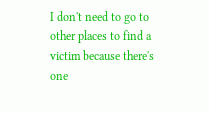I don't need to go to other places to find a victim because there's one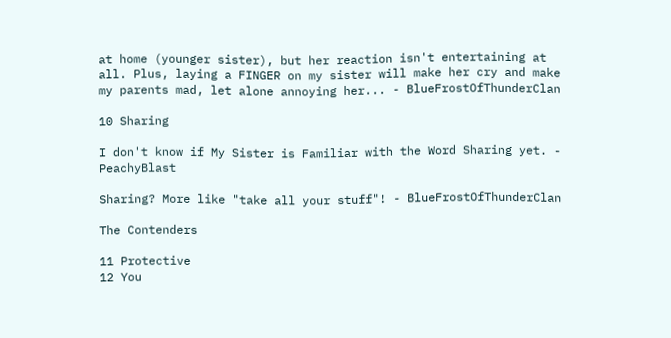at home (younger sister), but her reaction isn't entertaining at all. Plus, laying a FINGER on my sister will make her cry and make my parents mad, let alone annoying her... - BlueFrostOfThunderClan

10 Sharing

I don't know if My Sister is Familiar with the Word Sharing yet. - PeachyBlast

Sharing? More like "take all your stuff"! - BlueFrostOfThunderClan

The Contenders

11 Protective
12 You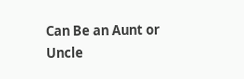Can Be an Aunt or Uncle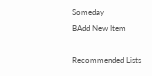Someday
BAdd New Item

Recommended Lists